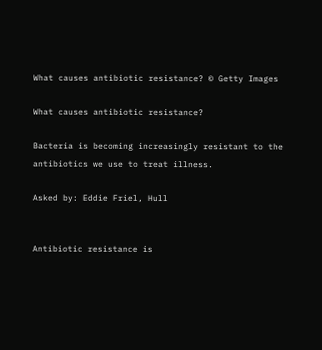What causes antibiotic resistance? © Getty Images

What causes antibiotic resistance?

Bacteria is becoming increasingly resistant to the antibiotics we use to treat illness.

Asked by: Eddie Friel, Hull


Antibiotic resistance is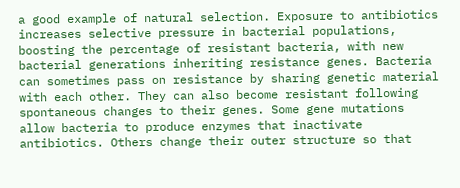a good example of natural selection. Exposure to antibiotics increases selective pressure in bacterial populations, boosting the percentage of resistant bacteria, with new bacterial generations inheriting resistance genes. Bacteria can sometimes pass on resistance by sharing genetic material with each other. They can also become resistant following spontaneous changes to their genes. Some gene mutations allow bacteria to produce enzymes that inactivate antibiotics. Others change their outer structure so that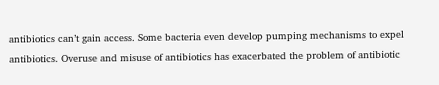antibiotics can’t gain access. Some bacteria even develop pumping mechanisms to expel antibiotics. Overuse and misuse of antibiotics has exacerbated the problem of antibiotic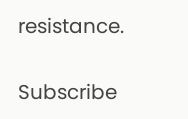resistance.


Subscribe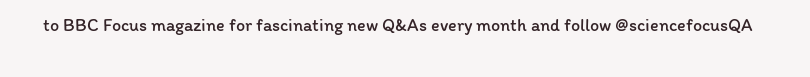to BBC Focus magazine for fascinating new Q&As every month and follow @sciencefocusQA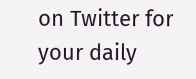on Twitter for your daily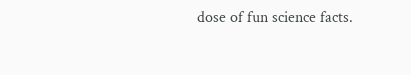dose of fun science facts.